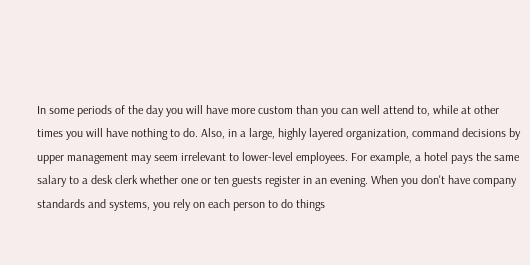In some periods of the day you will have more custom than you can well attend to, while at other times you will have nothing to do. Also, in a large, highly layered organization, command decisions by upper management may seem irrelevant to lower-level employees. For example, a hotel pays the same salary to a desk clerk whether one or ten guests register in an evening. When you don't have company standards and systems, you rely on each person to do things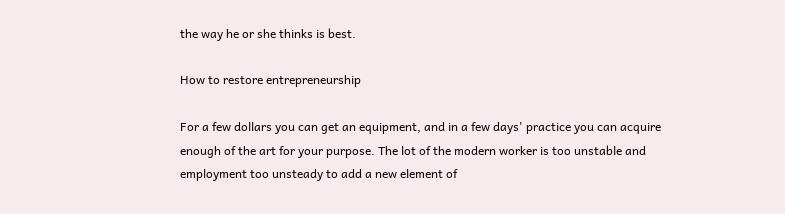the way he or she thinks is best.

How to restore entrepreneurship

For a few dollars you can get an equipment, and in a few days' practice you can acquire enough of the art for your purpose. The lot of the modern worker is too unstable and employment too unsteady to add a new element of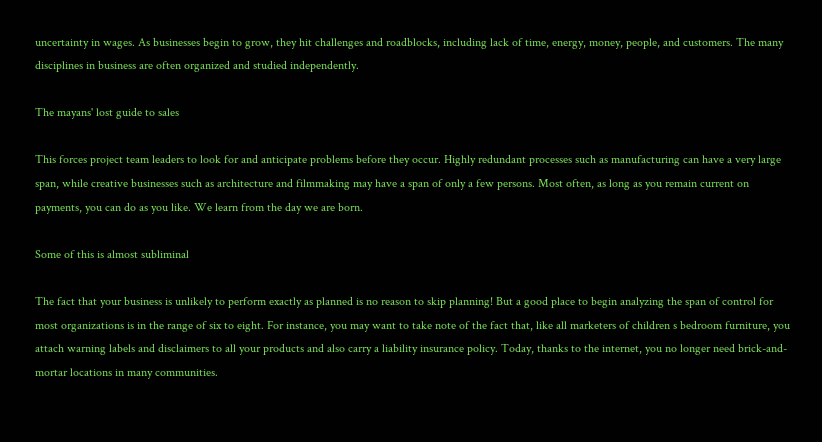uncertainty in wages. As businesses begin to grow, they hit challenges and roadblocks, including lack of time, energy, money, people, and customers. The many disciplines in business are often organized and studied independently.

The mayans' lost guide to sales

This forces project team leaders to look for and anticipate problems before they occur. Highly redundant processes such as manufacturing can have a very large span, while creative businesses such as architecture and filmmaking may have a span of only a few persons. Most often, as long as you remain current on payments, you can do as you like. We learn from the day we are born.

Some of this is almost subliminal

The fact that your business is unlikely to perform exactly as planned is no reason to skip planning! But a good place to begin analyzing the span of control for most organizations is in the range of six to eight. For instance, you may want to take note of the fact that, like all marketers of children s bedroom furniture, you attach warning labels and disclaimers to all your products and also carry a liability insurance policy. Today, thanks to the internet, you no longer need brick-and-mortar locations in many communities.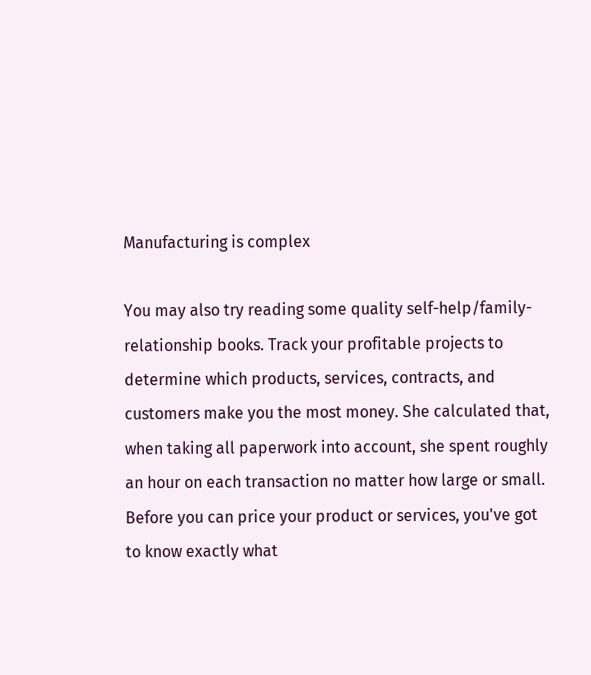Manufacturing is complex

You may also try reading some quality self-help/family-relationship books. Track your profitable projects to determine which products, services, contracts, and customers make you the most money. She calculated that, when taking all paperwork into account, she spent roughly an hour on each transaction no matter how large or small. Before you can price your product or services, you've got to know exactly what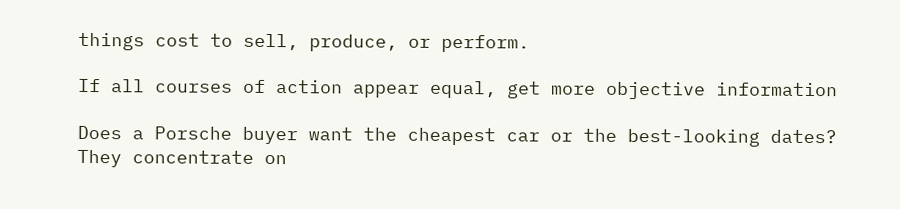things cost to sell, produce, or perform.

If all courses of action appear equal, get more objective information

Does a Porsche buyer want the cheapest car or the best-looking dates? They concentrate on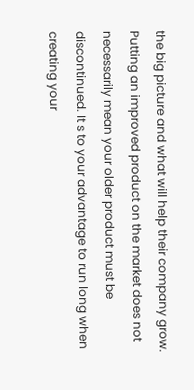the big picture and what will help their company grow. Putting an improved product on the market does not necessarily mean your older product must be discontinued. It s to your advantage to run long when creating your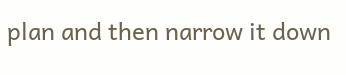plan and then narrow it down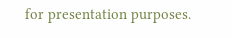for presentation purposes.